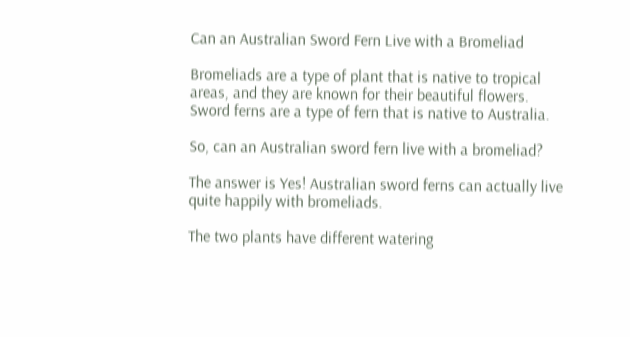Can an Australian Sword Fern Live with a Bromeliad

Bromeliads are a type of plant that is native to tropical areas, and they are known for their beautiful flowers. Sword ferns are a type of fern that is native to Australia.

So, can an Australian sword fern live with a bromeliad?

The answer is Yes! Australian sword ferns can actually live quite happily with bromeliads.

The two plants have different watering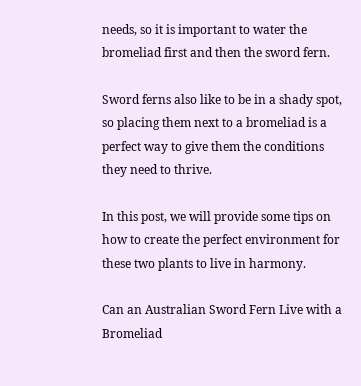needs, so it is important to water the bromeliad first and then the sword fern.

Sword ferns also like to be in a shady spot, so placing them next to a bromeliad is a perfect way to give them the conditions they need to thrive.

In this post, we will provide some tips on how to create the perfect environment for these two plants to live in harmony.

Can an Australian Sword Fern Live with a Bromeliad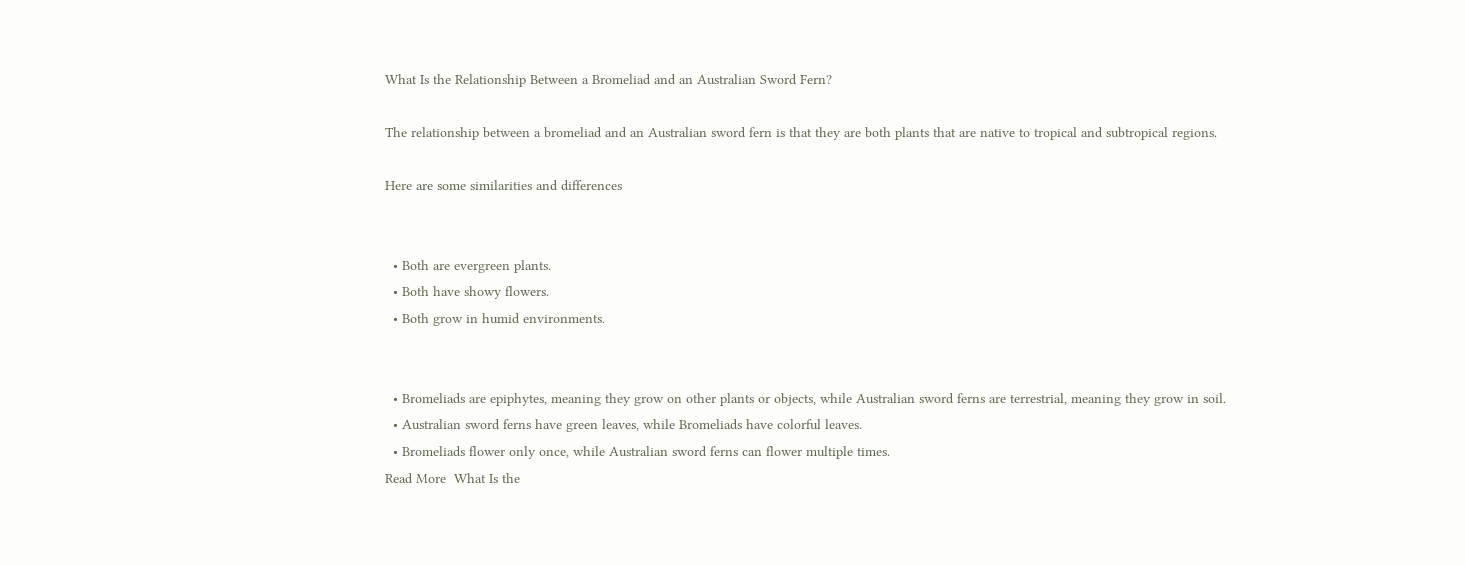What Is the Relationship Between a Bromeliad and an Australian Sword Fern?

The relationship between a bromeliad and an Australian sword fern is that they are both plants that are native to tropical and subtropical regions.

Here are some similarities and differences


  • Both are evergreen plants.
  • Both have showy flowers.
  • Both grow in humid environments.


  • Bromeliads are epiphytes, meaning they grow on other plants or objects, while Australian sword ferns are terrestrial, meaning they grow in soil.
  • Australian sword ferns have green leaves, while Bromeliads have colorful leaves.
  • Bromeliads flower only once, while Australian sword ferns can flower multiple times.
Read More  What Is the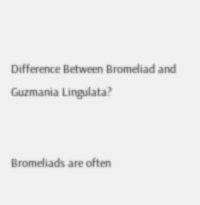Difference Between Bromeliad and Guzmania Lingulata?


Bromeliads are often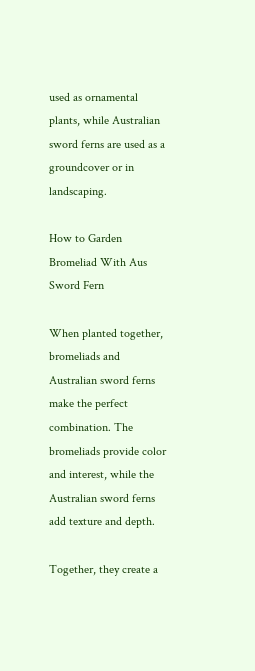used as ornamental plants, while Australian sword ferns are used as a groundcover or in landscaping.

How to Garden Bromeliad With Aus Sword Fern

When planted together, bromeliads and Australian sword ferns make the perfect combination. The bromeliads provide color and interest, while the Australian sword ferns add texture and depth.

Together, they create a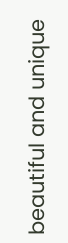beautiful and unique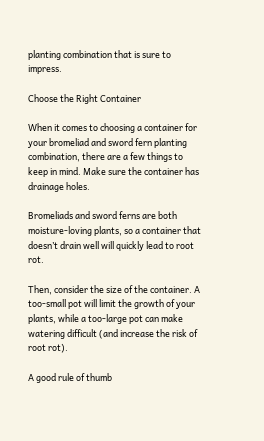planting combination that is sure to impress.

Choose the Right Container

When it comes to choosing a container for your bromeliad and sword fern planting combination, there are a few things to keep in mind. Make sure the container has drainage holes.

Bromeliads and sword ferns are both moisture-loving plants, so a container that doesn’t drain well will quickly lead to root rot.

Then, consider the size of the container. A too-small pot will limit the growth of your plants, while a too-large pot can make watering difficult (and increase the risk of root rot).

A good rule of thumb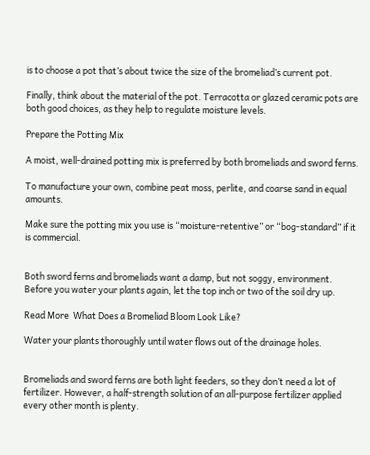is to choose a pot that’s about twice the size of the bromeliad’s current pot.

Finally, think about the material of the pot. Terracotta or glazed ceramic pots are both good choices, as they help to regulate moisture levels.

Prepare the Potting Mix

A moist, well-drained potting mix is preferred by both bromeliads and sword ferns.

To manufacture your own, combine peat moss, perlite, and coarse sand in equal amounts.

Make sure the potting mix you use is “moisture-retentive” or “bog-standard” if it is commercial.


Both sword ferns and bromeliads want a damp, but not soggy, environment. Before you water your plants again, let the top inch or two of the soil dry up.

Read More  What Does a Bromeliad Bloom Look Like?

Water your plants thoroughly until water flows out of the drainage holes.


Bromeliads and sword ferns are both light feeders, so they don’t need a lot of fertilizer. However, a half-strength solution of an all-purpose fertilizer applied every other month is plenty.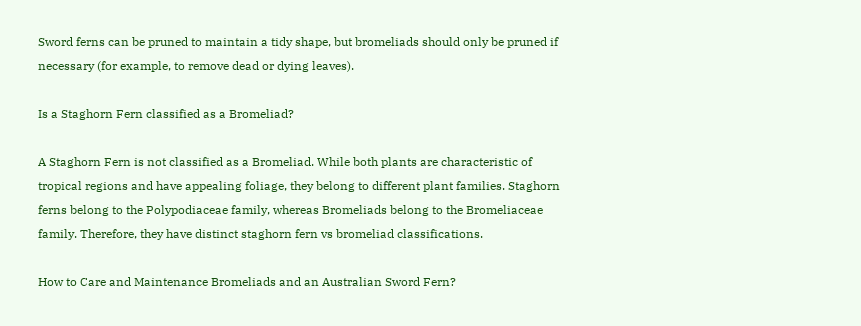Sword ferns can be pruned to maintain a tidy shape, but bromeliads should only be pruned if necessary (for example, to remove dead or dying leaves).

Is a Staghorn Fern classified as a Bromeliad?

A Staghorn Fern is not classified as a Bromeliad. While both plants are characteristic of tropical regions and have appealing foliage, they belong to different plant families. Staghorn ferns belong to the Polypodiaceae family, whereas Bromeliads belong to the Bromeliaceae family. Therefore, they have distinct staghorn fern vs bromeliad classifications.

How to Care and Maintenance Bromeliads and an Australian Sword Fern?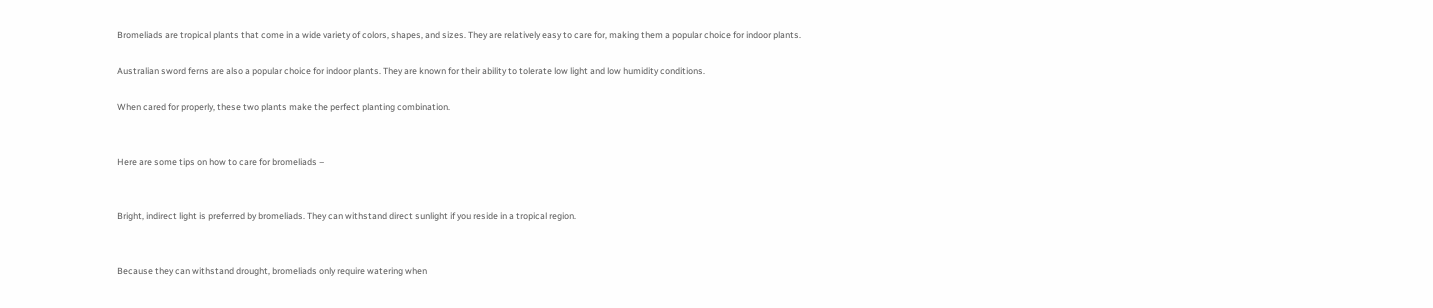Bromeliads are tropical plants that come in a wide variety of colors, shapes, and sizes. They are relatively easy to care for, making them a popular choice for indoor plants.

Australian sword ferns are also a popular choice for indoor plants. They are known for their ability to tolerate low light and low humidity conditions.

When cared for properly, these two plants make the perfect planting combination.


Here are some tips on how to care for bromeliads –


Bright, indirect light is preferred by bromeliads. They can withstand direct sunlight if you reside in a tropical region.


Because they can withstand drought, bromeliads only require watering when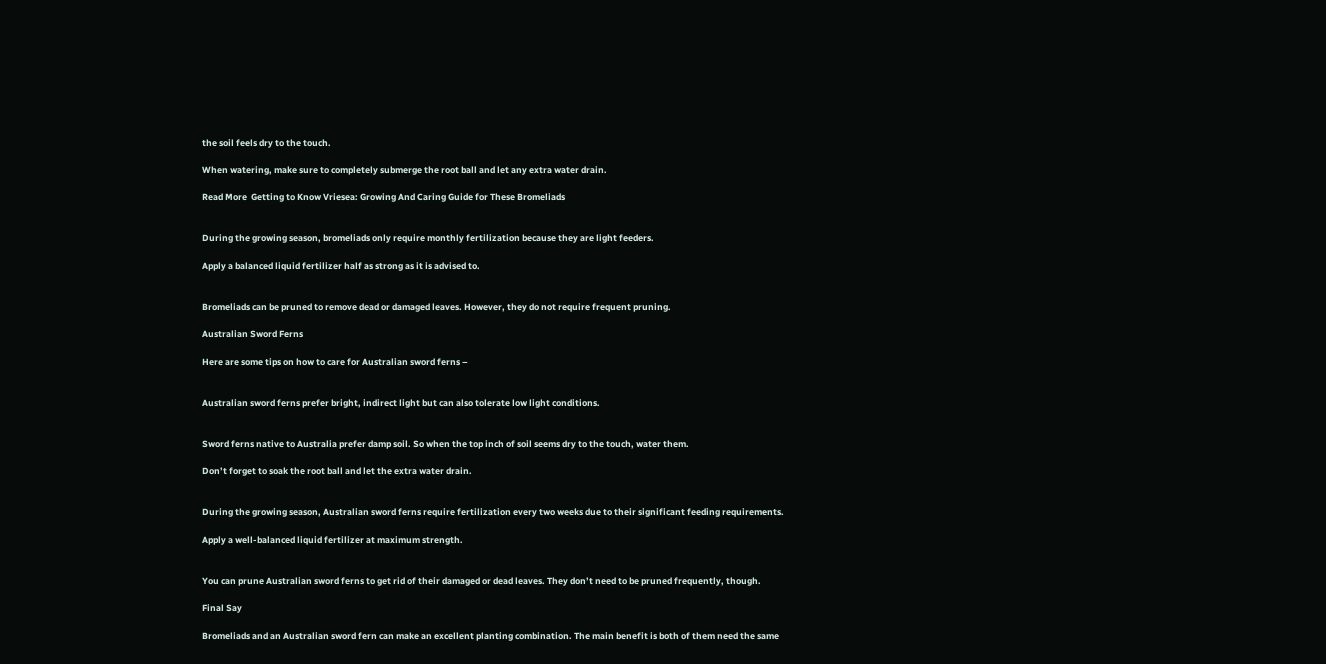the soil feels dry to the touch.

When watering, make sure to completely submerge the root ball and let any extra water drain.

Read More  Getting to Know Vriesea: Growing And Caring Guide for These Bromeliads


During the growing season, bromeliads only require monthly fertilization because they are light feeders.

Apply a balanced liquid fertilizer half as strong as it is advised to.


Bromeliads can be pruned to remove dead or damaged leaves. However, they do not require frequent pruning.

Australian Sword Ferns

Here are some tips on how to care for Australian sword ferns –


Australian sword ferns prefer bright, indirect light but can also tolerate low light conditions.


Sword ferns native to Australia prefer damp soil. So when the top inch of soil seems dry to the touch, water them.

Don’t forget to soak the root ball and let the extra water drain.


During the growing season, Australian sword ferns require fertilization every two weeks due to their significant feeding requirements.

Apply a well-balanced liquid fertilizer at maximum strength.


You can prune Australian sword ferns to get rid of their damaged or dead leaves. They don’t need to be pruned frequently, though.

Final Say

Bromeliads and an Australian sword fern can make an excellent planting combination. The main benefit is both of them need the same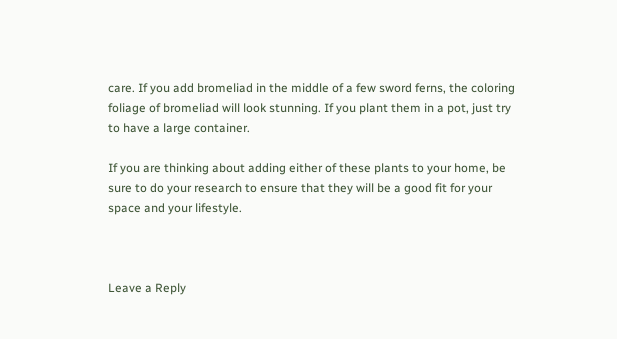care. If you add bromeliad in the middle of a few sword ferns, the coloring foliage of bromeliad will look stunning. If you plant them in a pot, just try to have a large container.

If you are thinking about adding either of these plants to your home, be sure to do your research to ensure that they will be a good fit for your space and your lifestyle.



Leave a Reply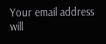Your email address will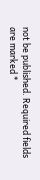not be published. Required fields are marked *